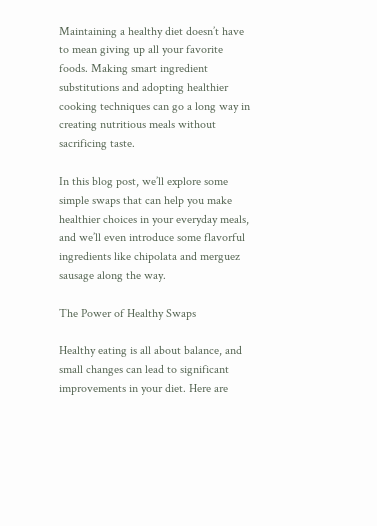Maintaining a healthy diet doesn’t have to mean giving up all your favorite foods. Making smart ingredient substitutions and adopting healthier cooking techniques can go a long way in creating nutritious meals without sacrificing taste.

In this blog post, we’ll explore some simple swaps that can help you make healthier choices in your everyday meals, and we’ll even introduce some flavorful ingredients like chipolata and merguez sausage along the way.

The Power of Healthy Swaps

Healthy eating is all about balance, and small changes can lead to significant improvements in your diet. Here are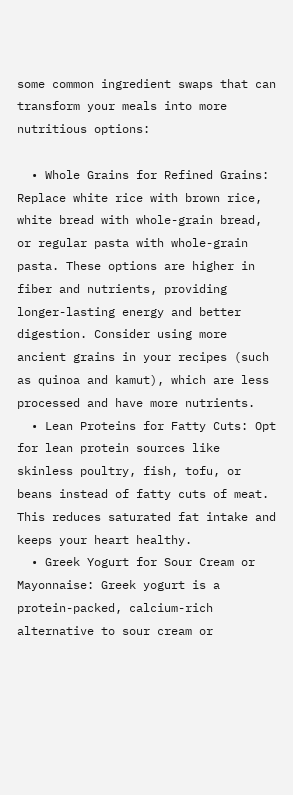some common ingredient swaps that can transform your meals into more nutritious options:

  • Whole Grains for Refined Grains: Replace white rice with brown rice, white bread with whole-grain bread, or regular pasta with whole-grain pasta. These options are higher in fiber and nutrients, providing longer-lasting energy and better digestion. Consider using more ancient grains in your recipes (such as quinoa and kamut), which are less processed and have more nutrients.
  • Lean Proteins for Fatty Cuts: Opt for lean protein sources like skinless poultry, fish, tofu, or beans instead of fatty cuts of meat. This reduces saturated fat intake and keeps your heart healthy.
  • Greek Yogurt for Sour Cream or Mayonnaise: Greek yogurt is a protein-packed, calcium-rich alternative to sour cream or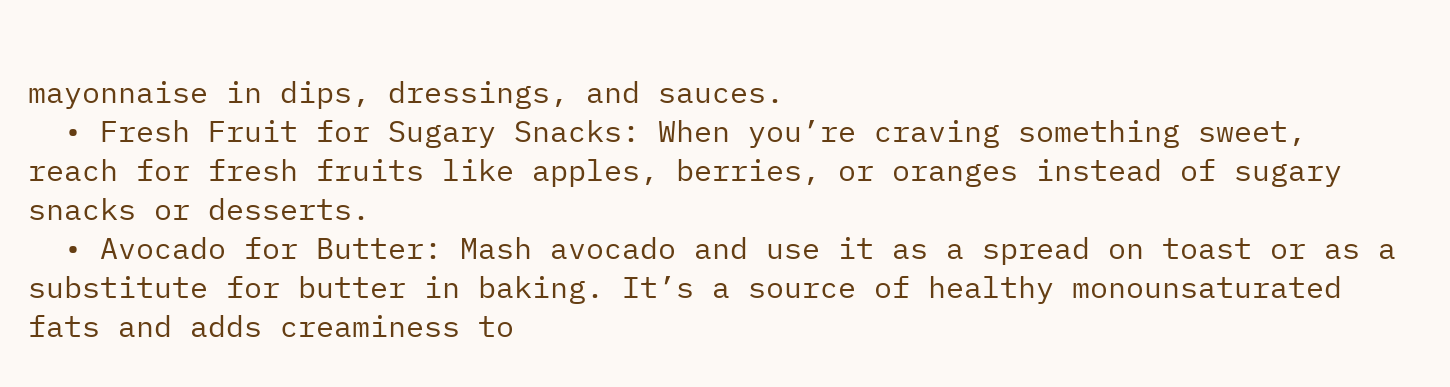mayonnaise in dips, dressings, and sauces.
  • Fresh Fruit for Sugary Snacks: When you’re craving something sweet, reach for fresh fruits like apples, berries, or oranges instead of sugary snacks or desserts.
  • Avocado for Butter: Mash avocado and use it as a spread on toast or as a substitute for butter in baking. It’s a source of healthy monounsaturated fats and adds creaminess to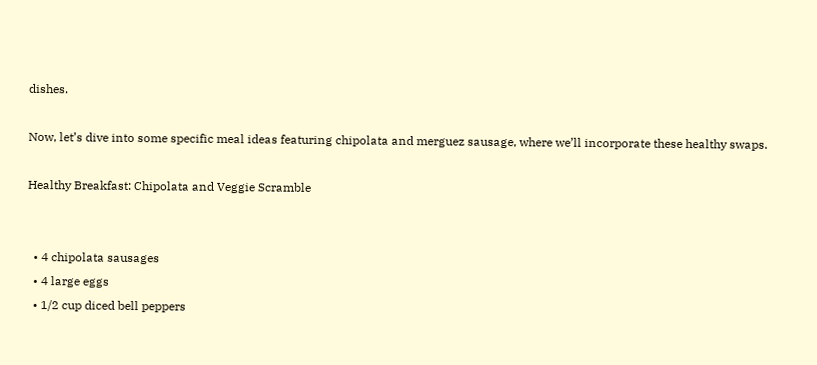dishes.

Now, let’s dive into some specific meal ideas featuring chipolata and merguez sausage, where we’ll incorporate these healthy swaps.

Healthy Breakfast: Chipolata and Veggie Scramble


  • 4 chipolata sausages
  • 4 large eggs
  • 1/2 cup diced bell peppers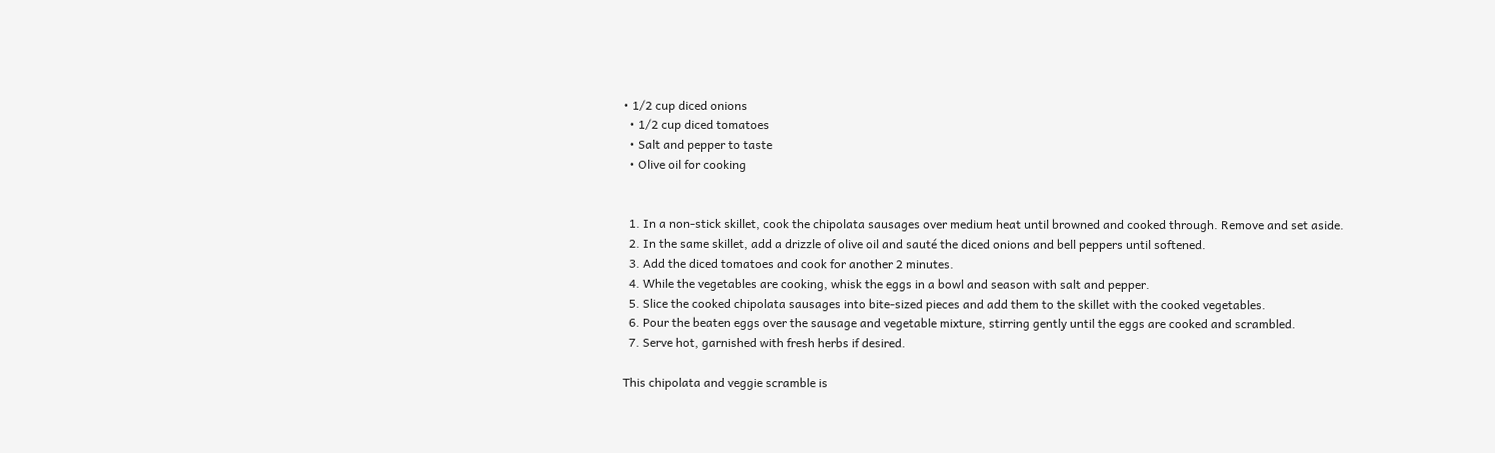• 1/2 cup diced onions
  • 1/2 cup diced tomatoes
  • Salt and pepper to taste
  • Olive oil for cooking


  1. In a non-stick skillet, cook the chipolata sausages over medium heat until browned and cooked through. Remove and set aside.
  2. In the same skillet, add a drizzle of olive oil and sauté the diced onions and bell peppers until softened.
  3. Add the diced tomatoes and cook for another 2 minutes.
  4. While the vegetables are cooking, whisk the eggs in a bowl and season with salt and pepper.
  5. Slice the cooked chipolata sausages into bite-sized pieces and add them to the skillet with the cooked vegetables.
  6. Pour the beaten eggs over the sausage and vegetable mixture, stirring gently until the eggs are cooked and scrambled.
  7. Serve hot, garnished with fresh herbs if desired.

This chipolata and veggie scramble is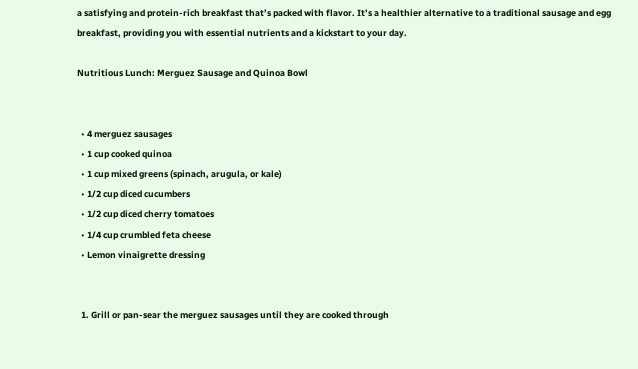a satisfying and protein-rich breakfast that’s packed with flavor. It’s a healthier alternative to a traditional sausage and egg breakfast, providing you with essential nutrients and a kickstart to your day.

Nutritious Lunch: Merguez Sausage and Quinoa Bowl


  • 4 merguez sausages
  • 1 cup cooked quinoa
  • 1 cup mixed greens (spinach, arugula, or kale)
  • 1/2 cup diced cucumbers
  • 1/2 cup diced cherry tomatoes
  • 1/4 cup crumbled feta cheese
  • Lemon vinaigrette dressing


  1. Grill or pan-sear the merguez sausages until they are cooked through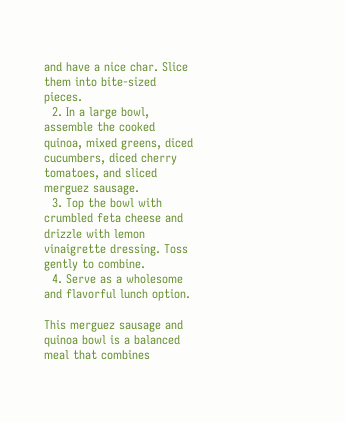and have a nice char. Slice them into bite-sized pieces.
  2. In a large bowl, assemble the cooked quinoa, mixed greens, diced cucumbers, diced cherry tomatoes, and sliced merguez sausage.
  3. Top the bowl with crumbled feta cheese and drizzle with lemon vinaigrette dressing. Toss gently to combine.
  4. Serve as a wholesome and flavorful lunch option.

This merguez sausage and quinoa bowl is a balanced meal that combines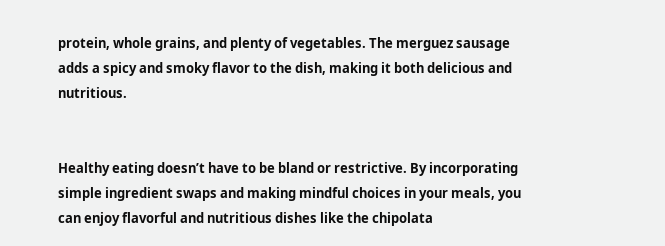protein, whole grains, and plenty of vegetables. The merguez sausage adds a spicy and smoky flavor to the dish, making it both delicious and nutritious.


Healthy eating doesn’t have to be bland or restrictive. By incorporating simple ingredient swaps and making mindful choices in your meals, you can enjoy flavorful and nutritious dishes like the chipolata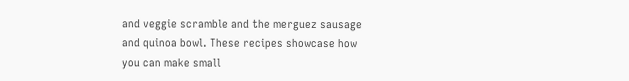and veggie scramble and the merguez sausage and quinoa bowl. These recipes showcase how you can make small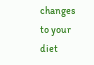changes to your diet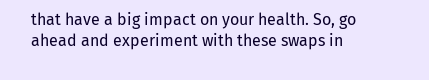that have a big impact on your health. So, go ahead and experiment with these swaps in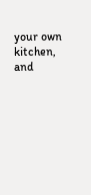your own kitchen, and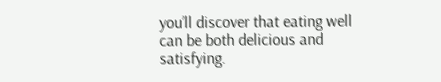you’ll discover that eating well can be both delicious and satisfying.